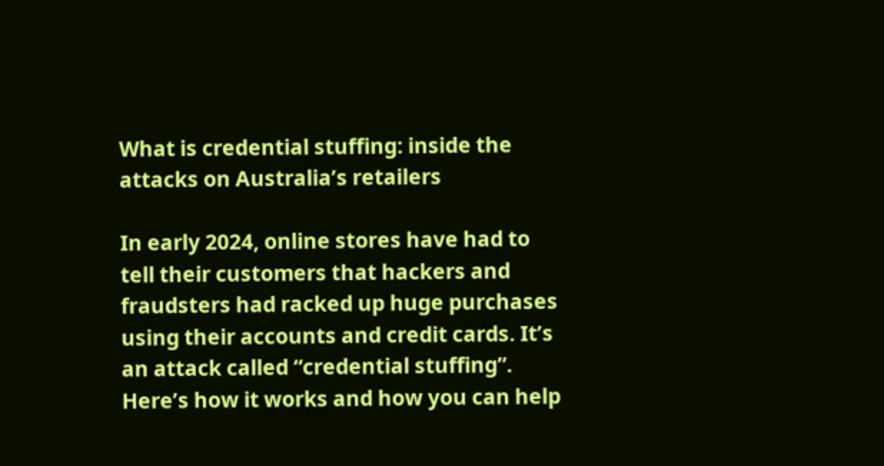What is credential stuffing: inside the attacks on Australia’s retailers

In early 2024, online stores have had to tell their customers that hackers and fraudsters had racked up huge purchases using their accounts and credit cards. It’s an attack called “credential stuffing”. Here’s how it works and how you can help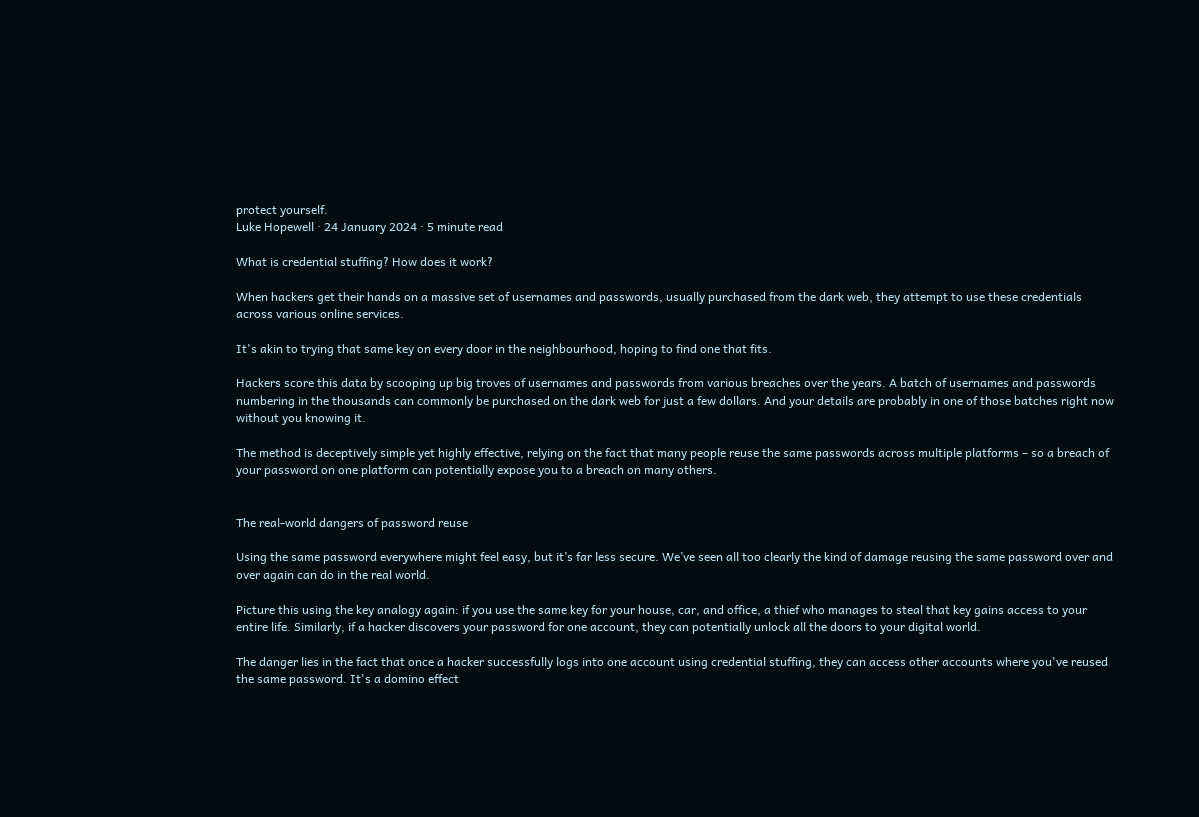protect yourself.
Luke Hopewell · 24 January 2024 · 5 minute read

What is credential stuffing? How does it work?

When hackers get their hands on a massive set of usernames and passwords, usually purchased from the dark web, they attempt to use these credentials across various online services.

It's akin to trying that same key on every door in the neighbourhood, hoping to find one that fits.

Hackers score this data by scooping up big troves of usernames and passwords from various breaches over the years. A batch of usernames and passwords numbering in the thousands can commonly be purchased on the dark web for just a few dollars. And your details are probably in one of those batches right now without you knowing it.

The method is deceptively simple yet highly effective, relying on the fact that many people reuse the same passwords across multiple platforms – so a breach of your password on one platform can potentially expose you to a breach on many others.


The real-world dangers of password reuse

Using the same password everywhere might feel easy, but it’s far less secure. We’ve seen all too clearly the kind of damage reusing the same password over and over again can do in the real world.

Picture this using the key analogy again: if you use the same key for your house, car, and office, a thief who manages to steal that key gains access to your entire life. Similarly, if a hacker discovers your password for one account, they can potentially unlock all the doors to your digital world.

The danger lies in the fact that once a hacker successfully logs into one account using credential stuffing, they can access other accounts where you've reused the same password. It's a domino effect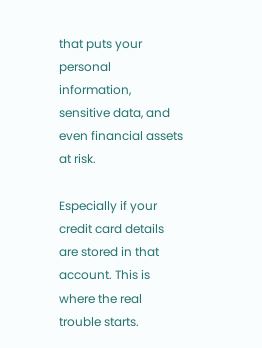that puts your personal information, sensitive data, and even financial assets at risk.

Especially if your credit card details are stored in that account. This is where the real trouble starts.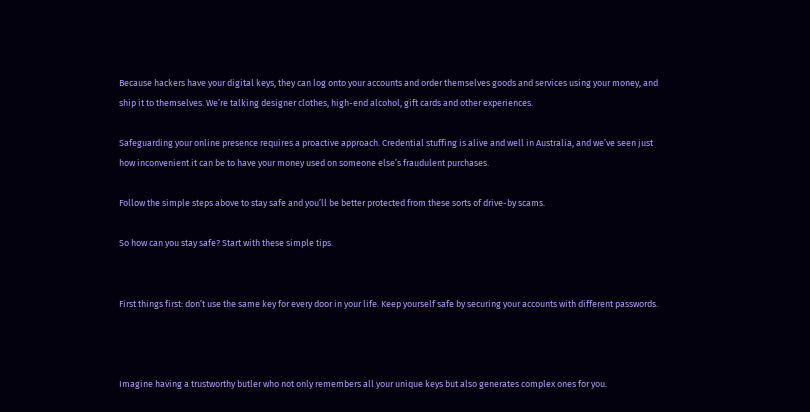Because hackers have your digital keys, they can log onto your accounts and order themselves goods and services using your money, and ship it to themselves. We’re talking designer clothes, high-end alcohol, gift cards and other experiences.

Safeguarding your online presence requires a proactive approach. Credential stuffing is alive and well in Australia, and we’ve seen just how inconvenient it can be to have your money used on someone else’s fraudulent purchases.

Follow the simple steps above to stay safe and you’ll be better protected from these sorts of drive-by scams.

So how can you stay safe? Start with these simple tips.


First things first: don’t use the same key for every door in your life. Keep yourself safe by securing your accounts with different passwords.



Imagine having a trustworthy butler who not only remembers all your unique keys but also generates complex ones for you.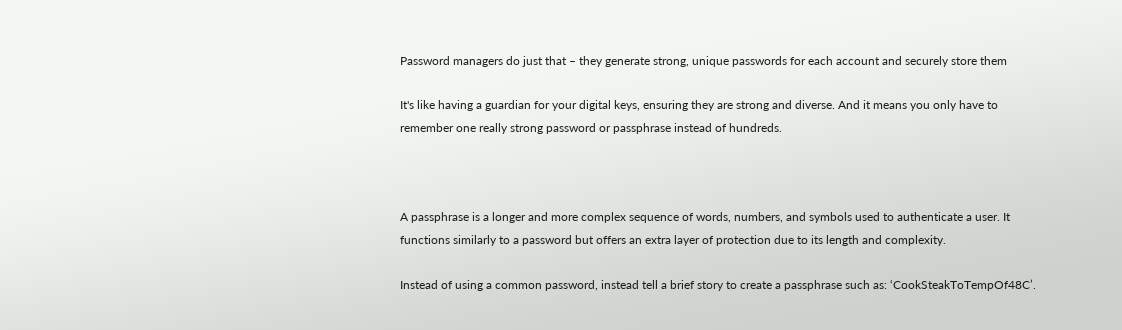Password managers do just that – they generate strong, unique passwords for each account and securely store them

It's like having a guardian for your digital keys, ensuring they are strong and diverse. And it means you only have to remember one really strong password or passphrase instead of hundreds.



A passphrase is a longer and more complex sequence of words, numbers, and symbols used to authenticate a user. It functions similarly to a password but offers an extra layer of protection due to its length and complexity.

Instead of using a common password, instead tell a brief story to create a passphrase such as: ‘CookSteakToTempOf48C’.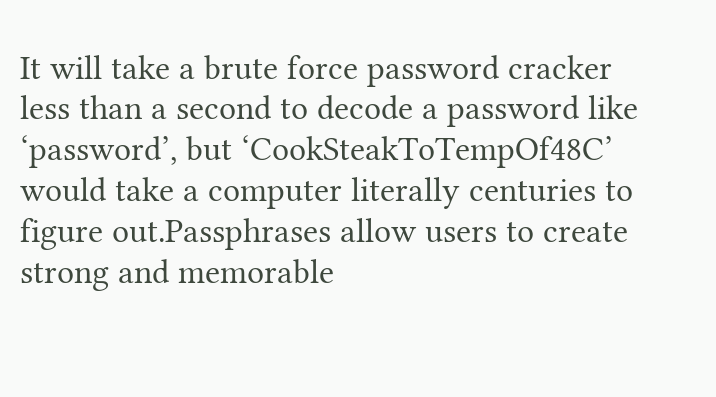It will take a brute force password cracker less than a second to decode a password like ‘password’, but ‘CookSteakToTempOf48C’ would take a computer literally centuries to figure out.Passphrases allow users to create strong and memorable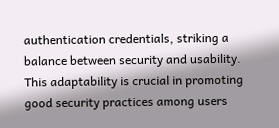authentication credentials, striking a balance between security and usability. This adaptability is crucial in promoting good security practices among users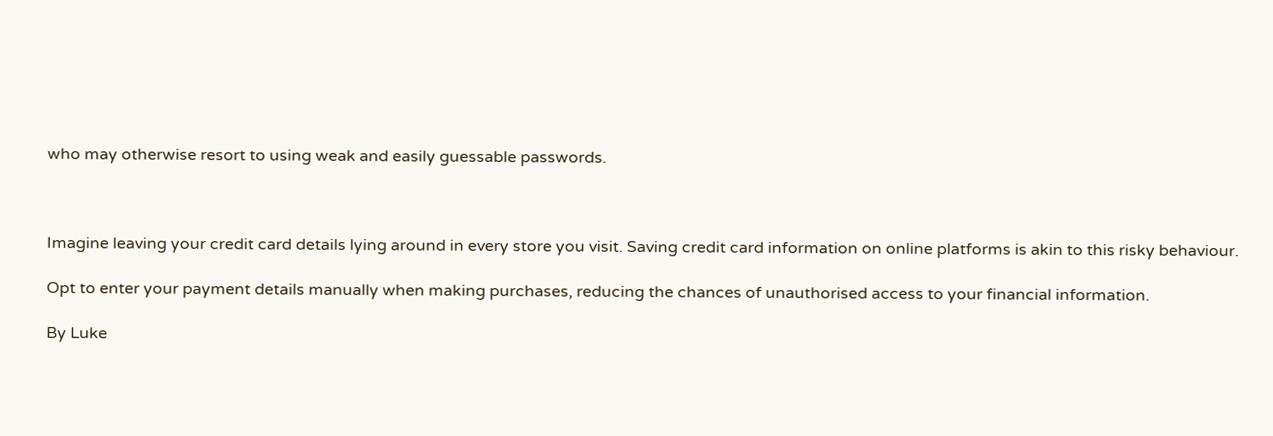who may otherwise resort to using weak and easily guessable passwords.



Imagine leaving your credit card details lying around in every store you visit. Saving credit card information on online platforms is akin to this risky behaviour.

Opt to enter your payment details manually when making purchases, reducing the chances of unauthorised access to your financial information.

By Luke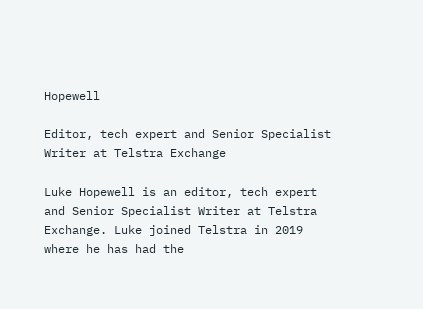Hopewell

Editor, tech expert and Senior Specialist Writer at Telstra Exchange

Luke Hopewell is an editor, tech expert and Senior Specialist Writer at Telstra Exchange. Luke joined Telstra in 2019 where he has had the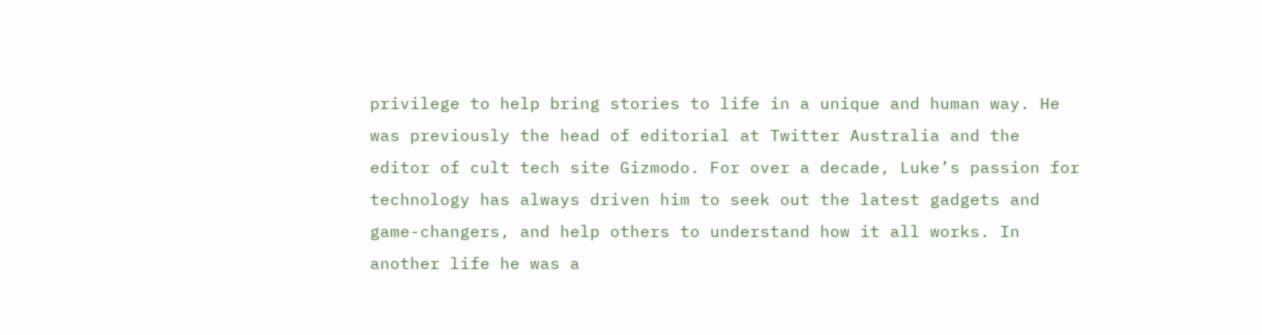privilege to help bring stories to life in a unique and human way. He was previously the head of editorial at Twitter Australia and the editor of cult tech site Gizmodo. For over a decade, Luke’s passion for technology has always driven him to seek out the latest gadgets and game-changers, and help others to understand how it all works. In another life he was a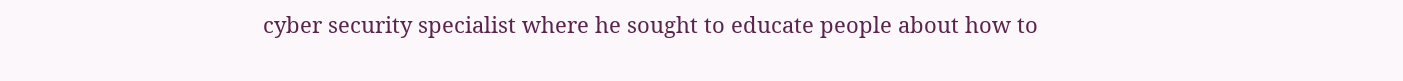cyber security specialist where he sought to educate people about how to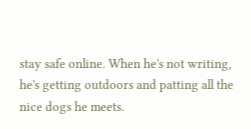stay safe online. When he's not writing, he's getting outdoors and patting all the nice dogs he meets.